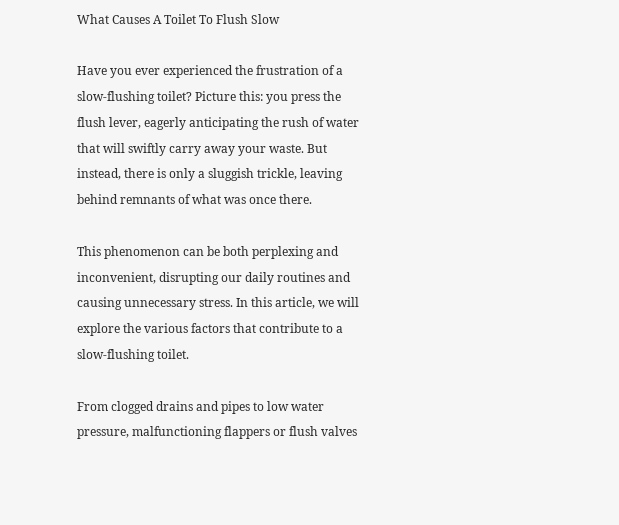What Causes A Toilet To Flush Slow

Have you ever experienced the frustration of a slow-flushing toilet? Picture this: you press the flush lever, eagerly anticipating the rush of water that will swiftly carry away your waste. But instead, there is only a sluggish trickle, leaving behind remnants of what was once there.

This phenomenon can be both perplexing and inconvenient, disrupting our daily routines and causing unnecessary stress. In this article, we will explore the various factors that contribute to a slow-flushing toilet.

From clogged drains and pipes to low water pressure, malfunctioning flappers or flush valves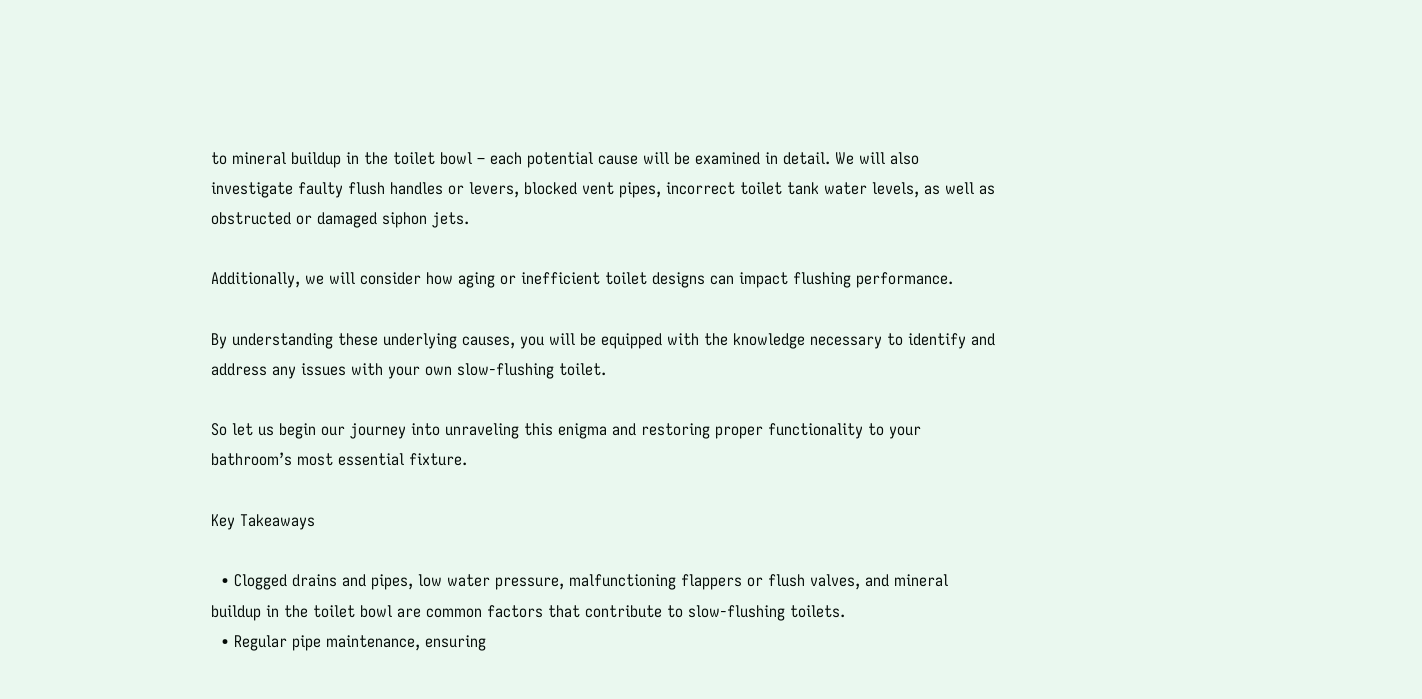to mineral buildup in the toilet bowl – each potential cause will be examined in detail. We will also investigate faulty flush handles or levers, blocked vent pipes, incorrect toilet tank water levels, as well as obstructed or damaged siphon jets.

Additionally, we will consider how aging or inefficient toilet designs can impact flushing performance.

By understanding these underlying causes, you will be equipped with the knowledge necessary to identify and address any issues with your own slow-flushing toilet.

So let us begin our journey into unraveling this enigma and restoring proper functionality to your bathroom’s most essential fixture.

Key Takeaways

  • Clogged drains and pipes, low water pressure, malfunctioning flappers or flush valves, and mineral buildup in the toilet bowl are common factors that contribute to slow-flushing toilets.
  • Regular pipe maintenance, ensuring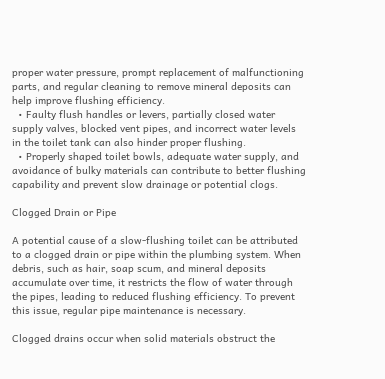proper water pressure, prompt replacement of malfunctioning parts, and regular cleaning to remove mineral deposits can help improve flushing efficiency.
  • Faulty flush handles or levers, partially closed water supply valves, blocked vent pipes, and incorrect water levels in the toilet tank can also hinder proper flushing.
  • Properly shaped toilet bowls, adequate water supply, and avoidance of bulky materials can contribute to better flushing capability and prevent slow drainage or potential clogs.

Clogged Drain or Pipe

A potential cause of a slow-flushing toilet can be attributed to a clogged drain or pipe within the plumbing system. When debris, such as hair, soap scum, and mineral deposits accumulate over time, it restricts the flow of water through the pipes, leading to reduced flushing efficiency. To prevent this issue, regular pipe maintenance is necessary.

Clogged drains occur when solid materials obstruct the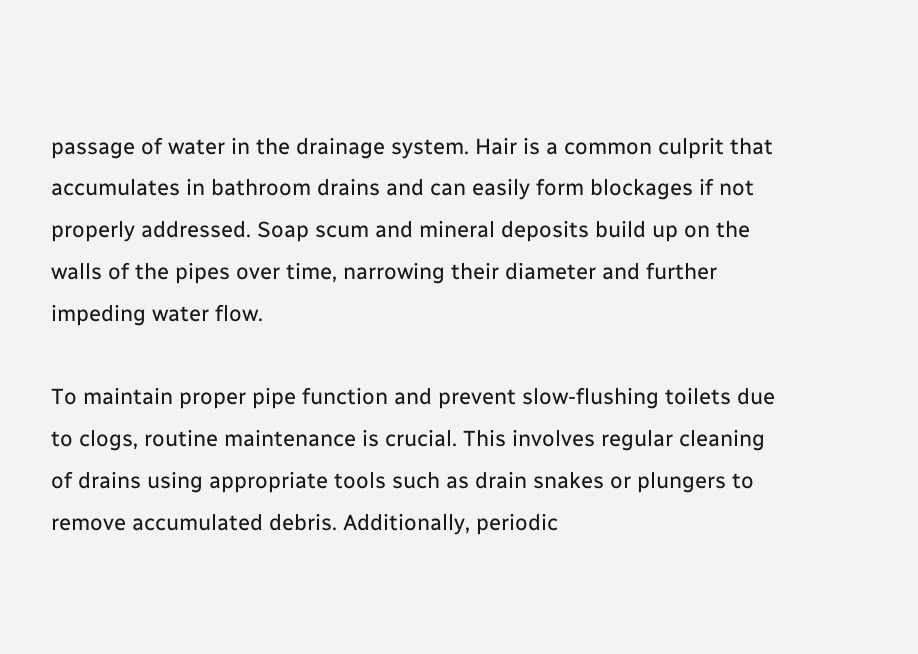passage of water in the drainage system. Hair is a common culprit that accumulates in bathroom drains and can easily form blockages if not properly addressed. Soap scum and mineral deposits build up on the walls of the pipes over time, narrowing their diameter and further impeding water flow.

To maintain proper pipe function and prevent slow-flushing toilets due to clogs, routine maintenance is crucial. This involves regular cleaning of drains using appropriate tools such as drain snakes or plungers to remove accumulated debris. Additionally, periodic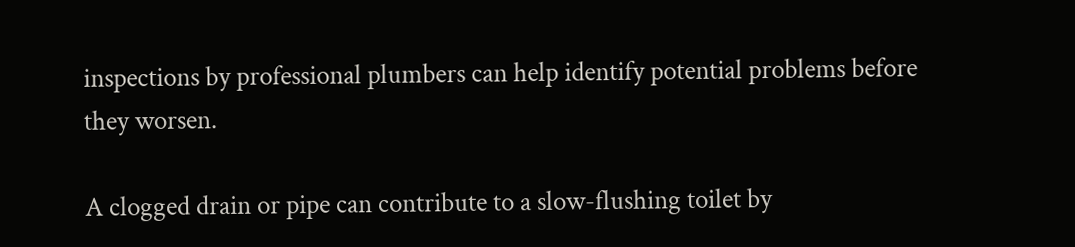inspections by professional plumbers can help identify potential problems before they worsen.

A clogged drain or pipe can contribute to a slow-flushing toilet by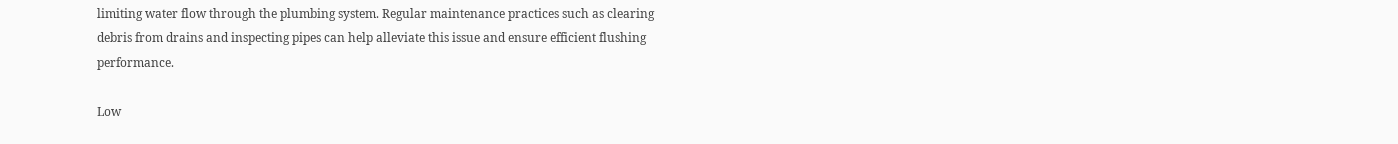limiting water flow through the plumbing system. Regular maintenance practices such as clearing debris from drains and inspecting pipes can help alleviate this issue and ensure efficient flushing performance.

Low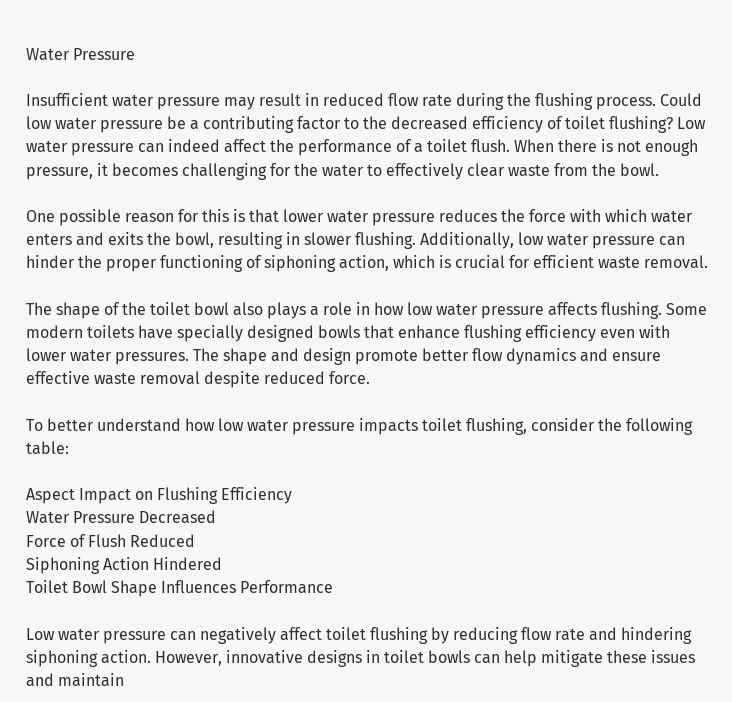Water Pressure

Insufficient water pressure may result in reduced flow rate during the flushing process. Could low water pressure be a contributing factor to the decreased efficiency of toilet flushing? Low water pressure can indeed affect the performance of a toilet flush. When there is not enough pressure, it becomes challenging for the water to effectively clear waste from the bowl.

One possible reason for this is that lower water pressure reduces the force with which water enters and exits the bowl, resulting in slower flushing. Additionally, low water pressure can hinder the proper functioning of siphoning action, which is crucial for efficient waste removal.

The shape of the toilet bowl also plays a role in how low water pressure affects flushing. Some modern toilets have specially designed bowls that enhance flushing efficiency even with lower water pressures. The shape and design promote better flow dynamics and ensure effective waste removal despite reduced force.

To better understand how low water pressure impacts toilet flushing, consider the following table:

Aspect Impact on Flushing Efficiency
Water Pressure Decreased
Force of Flush Reduced
Siphoning Action Hindered
Toilet Bowl Shape Influences Performance

Low water pressure can negatively affect toilet flushing by reducing flow rate and hindering siphoning action. However, innovative designs in toilet bowls can help mitigate these issues and maintain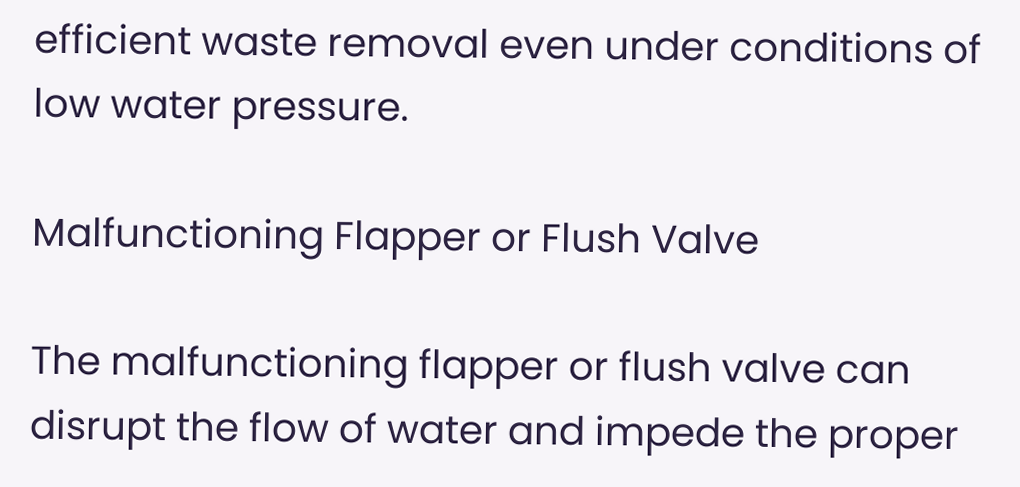efficient waste removal even under conditions of low water pressure.

Malfunctioning Flapper or Flush Valve

The malfunctioning flapper or flush valve can disrupt the flow of water and impede the proper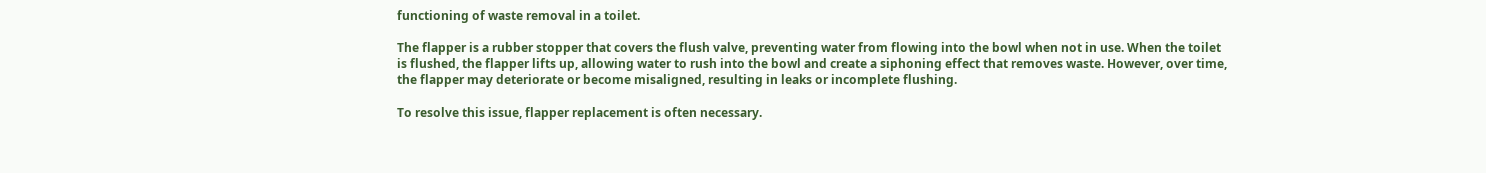functioning of waste removal in a toilet.

The flapper is a rubber stopper that covers the flush valve, preventing water from flowing into the bowl when not in use. When the toilet is flushed, the flapper lifts up, allowing water to rush into the bowl and create a siphoning effect that removes waste. However, over time, the flapper may deteriorate or become misaligned, resulting in leaks or incomplete flushing.

To resolve this issue, flapper replacement is often necessary.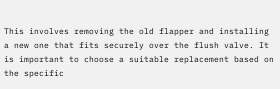This involves removing the old flapper and installing a new one that fits securely over the flush valve. It is important to choose a suitable replacement based on the specific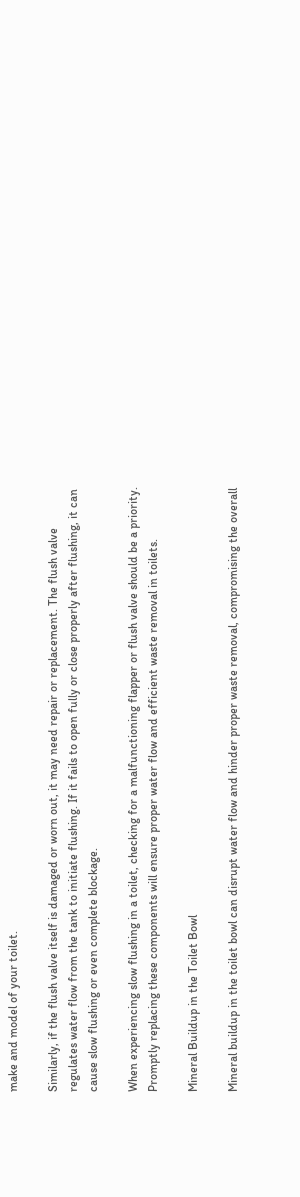make and model of your toilet.

Similarly, if the flush valve itself is damaged or worn out, it may need repair or replacement. The flush valve regulates water flow from the tank to initiate flushing. If it fails to open fully or close properly after flushing, it can cause slow flushing or even complete blockage.

When experiencing slow flushing in a toilet, checking for a malfunctioning flapper or flush valve should be a priority. Promptly replacing these components will ensure proper water flow and efficient waste removal in toilets.

Mineral Buildup in the Toilet Bowl

Mineral buildup in the toilet bowl can disrupt water flow and hinder proper waste removal, compromising the overall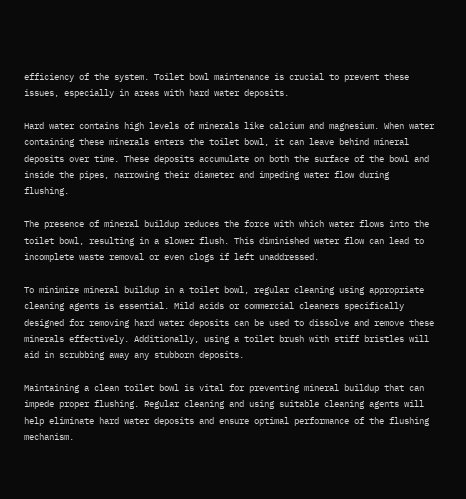efficiency of the system. Toilet bowl maintenance is crucial to prevent these issues, especially in areas with hard water deposits.

Hard water contains high levels of minerals like calcium and magnesium. When water containing these minerals enters the toilet bowl, it can leave behind mineral deposits over time. These deposits accumulate on both the surface of the bowl and inside the pipes, narrowing their diameter and impeding water flow during flushing.

The presence of mineral buildup reduces the force with which water flows into the toilet bowl, resulting in a slower flush. This diminished water flow can lead to incomplete waste removal or even clogs if left unaddressed.

To minimize mineral buildup in a toilet bowl, regular cleaning using appropriate cleaning agents is essential. Mild acids or commercial cleaners specifically designed for removing hard water deposits can be used to dissolve and remove these minerals effectively. Additionally, using a toilet brush with stiff bristles will aid in scrubbing away any stubborn deposits.

Maintaining a clean toilet bowl is vital for preventing mineral buildup that can impede proper flushing. Regular cleaning and using suitable cleaning agents will help eliminate hard water deposits and ensure optimal performance of the flushing mechanism.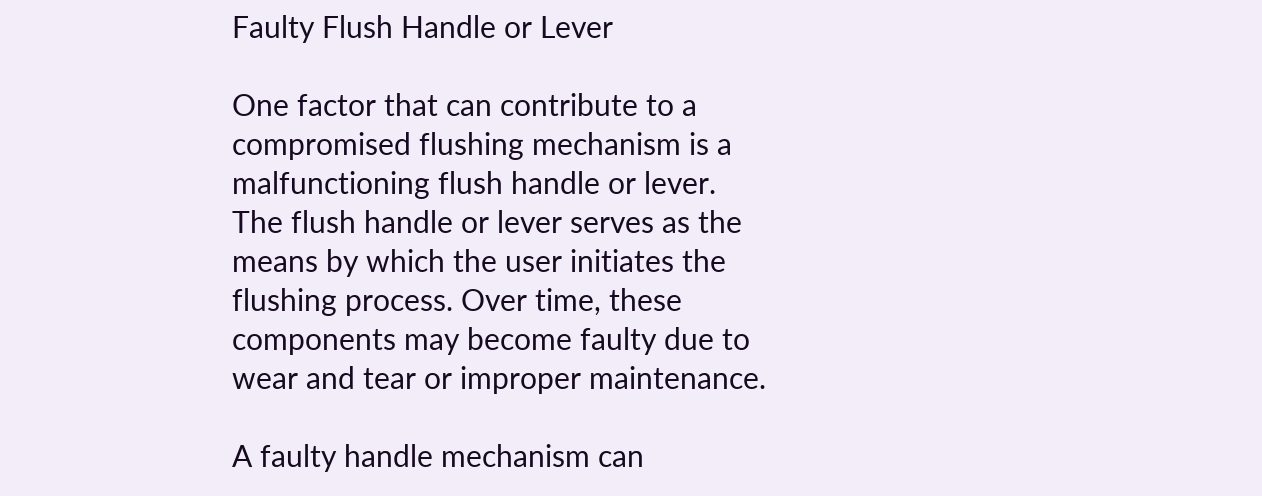Faulty Flush Handle or Lever

One factor that can contribute to a compromised flushing mechanism is a malfunctioning flush handle or lever. The flush handle or lever serves as the means by which the user initiates the flushing process. Over time, these components may become faulty due to wear and tear or improper maintenance.

A faulty handle mechanism can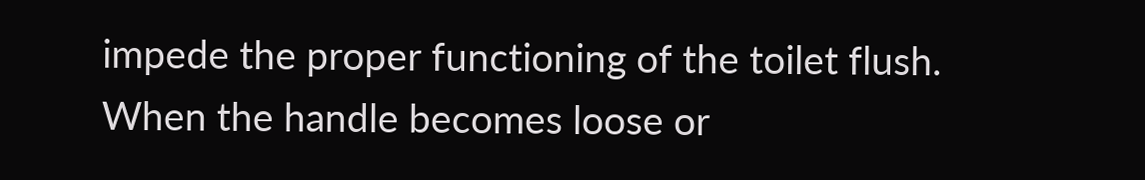impede the proper functioning of the toilet flush. When the handle becomes loose or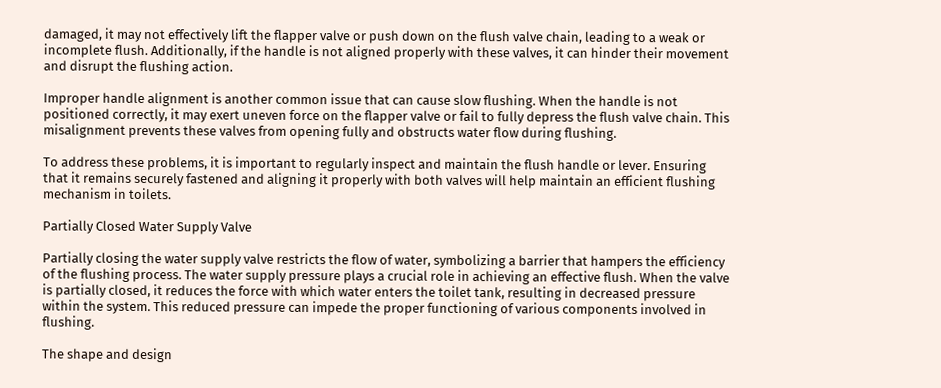damaged, it may not effectively lift the flapper valve or push down on the flush valve chain, leading to a weak or incomplete flush. Additionally, if the handle is not aligned properly with these valves, it can hinder their movement and disrupt the flushing action.

Improper handle alignment is another common issue that can cause slow flushing. When the handle is not positioned correctly, it may exert uneven force on the flapper valve or fail to fully depress the flush valve chain. This misalignment prevents these valves from opening fully and obstructs water flow during flushing.

To address these problems, it is important to regularly inspect and maintain the flush handle or lever. Ensuring that it remains securely fastened and aligning it properly with both valves will help maintain an efficient flushing mechanism in toilets.

Partially Closed Water Supply Valve

Partially closing the water supply valve restricts the flow of water, symbolizing a barrier that hampers the efficiency of the flushing process. The water supply pressure plays a crucial role in achieving an effective flush. When the valve is partially closed, it reduces the force with which water enters the toilet tank, resulting in decreased pressure within the system. This reduced pressure can impede the proper functioning of various components involved in flushing.

The shape and design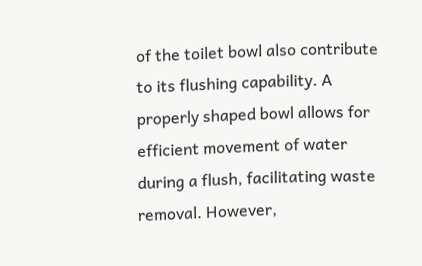of the toilet bowl also contribute to its flushing capability. A properly shaped bowl allows for efficient movement of water during a flush, facilitating waste removal. However,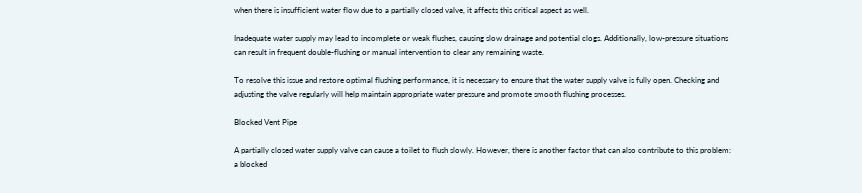when there is insufficient water flow due to a partially closed valve, it affects this critical aspect as well.

Inadequate water supply may lead to incomplete or weak flushes, causing slow drainage and potential clogs. Additionally, low-pressure situations can result in frequent double-flushing or manual intervention to clear any remaining waste.

To resolve this issue and restore optimal flushing performance, it is necessary to ensure that the water supply valve is fully open. Checking and adjusting the valve regularly will help maintain appropriate water pressure and promote smooth flushing processes.

Blocked Vent Pipe

A partially closed water supply valve can cause a toilet to flush slowly. However, there is another factor that can also contribute to this problem: a blocked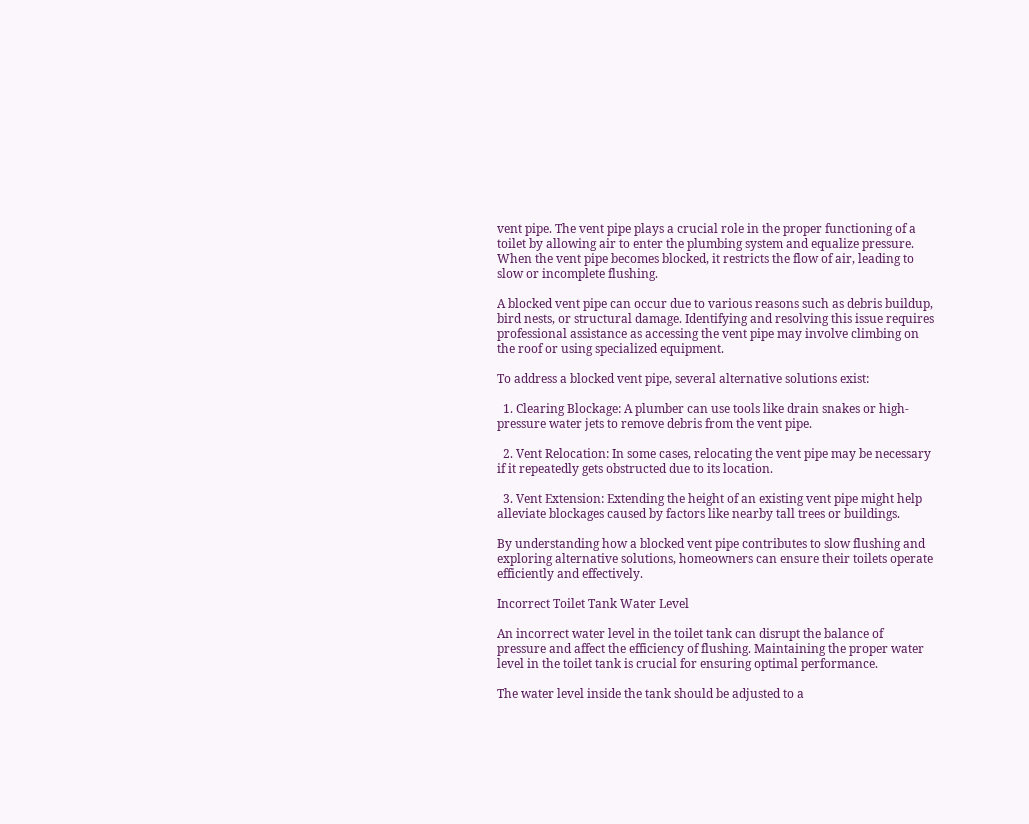vent pipe. The vent pipe plays a crucial role in the proper functioning of a toilet by allowing air to enter the plumbing system and equalize pressure. When the vent pipe becomes blocked, it restricts the flow of air, leading to slow or incomplete flushing.

A blocked vent pipe can occur due to various reasons such as debris buildup, bird nests, or structural damage. Identifying and resolving this issue requires professional assistance as accessing the vent pipe may involve climbing on the roof or using specialized equipment.

To address a blocked vent pipe, several alternative solutions exist:

  1. Clearing Blockage: A plumber can use tools like drain snakes or high-pressure water jets to remove debris from the vent pipe.

  2. Vent Relocation: In some cases, relocating the vent pipe may be necessary if it repeatedly gets obstructed due to its location.

  3. Vent Extension: Extending the height of an existing vent pipe might help alleviate blockages caused by factors like nearby tall trees or buildings.

By understanding how a blocked vent pipe contributes to slow flushing and exploring alternative solutions, homeowners can ensure their toilets operate efficiently and effectively.

Incorrect Toilet Tank Water Level

An incorrect water level in the toilet tank can disrupt the balance of pressure and affect the efficiency of flushing. Maintaining the proper water level in the toilet tank is crucial for ensuring optimal performance.

The water level inside the tank should be adjusted to a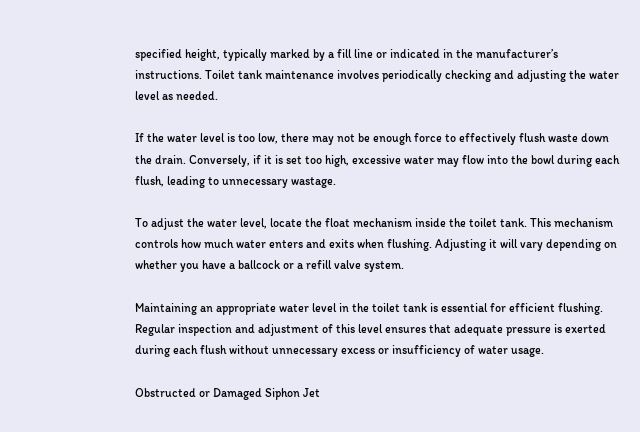specified height, typically marked by a fill line or indicated in the manufacturer’s instructions. Toilet tank maintenance involves periodically checking and adjusting the water level as needed.

If the water level is too low, there may not be enough force to effectively flush waste down the drain. Conversely, if it is set too high, excessive water may flow into the bowl during each flush, leading to unnecessary wastage.

To adjust the water level, locate the float mechanism inside the toilet tank. This mechanism controls how much water enters and exits when flushing. Adjusting it will vary depending on whether you have a ballcock or a refill valve system.

Maintaining an appropriate water level in the toilet tank is essential for efficient flushing. Regular inspection and adjustment of this level ensures that adequate pressure is exerted during each flush without unnecessary excess or insufficiency of water usage.

Obstructed or Damaged Siphon Jet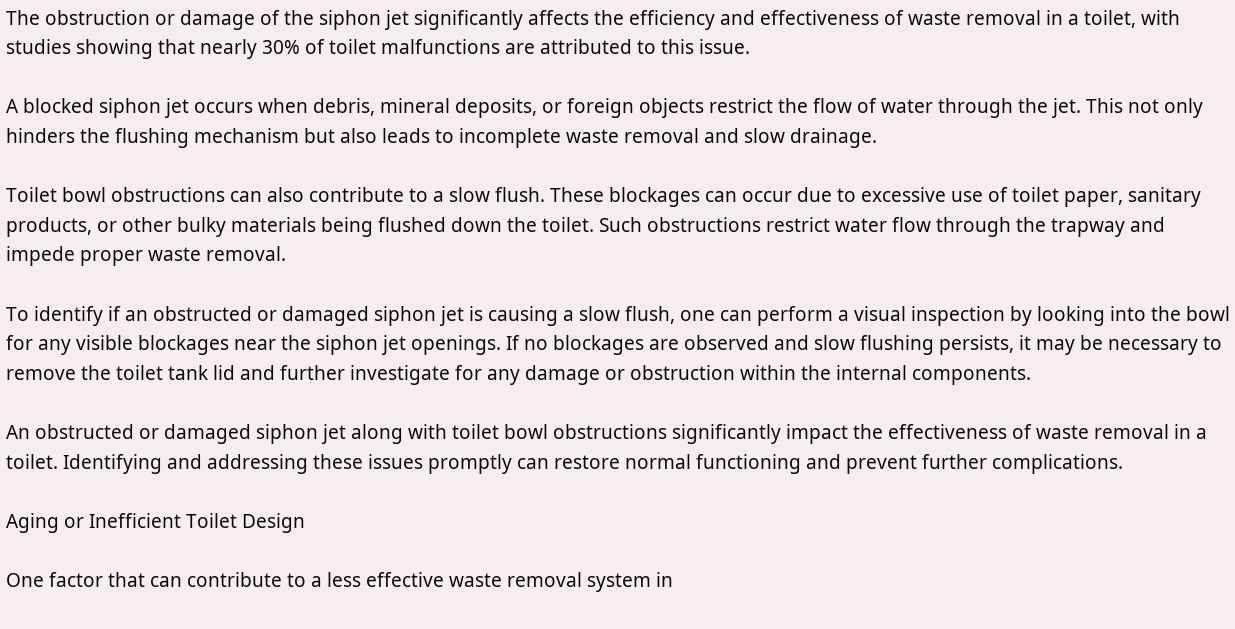The obstruction or damage of the siphon jet significantly affects the efficiency and effectiveness of waste removal in a toilet, with studies showing that nearly 30% of toilet malfunctions are attributed to this issue.

A blocked siphon jet occurs when debris, mineral deposits, or foreign objects restrict the flow of water through the jet. This not only hinders the flushing mechanism but also leads to incomplete waste removal and slow drainage.

Toilet bowl obstructions can also contribute to a slow flush. These blockages can occur due to excessive use of toilet paper, sanitary products, or other bulky materials being flushed down the toilet. Such obstructions restrict water flow through the trapway and impede proper waste removal.

To identify if an obstructed or damaged siphon jet is causing a slow flush, one can perform a visual inspection by looking into the bowl for any visible blockages near the siphon jet openings. If no blockages are observed and slow flushing persists, it may be necessary to remove the toilet tank lid and further investigate for any damage or obstruction within the internal components.

An obstructed or damaged siphon jet along with toilet bowl obstructions significantly impact the effectiveness of waste removal in a toilet. Identifying and addressing these issues promptly can restore normal functioning and prevent further complications.

Aging or Inefficient Toilet Design

One factor that can contribute to a less effective waste removal system in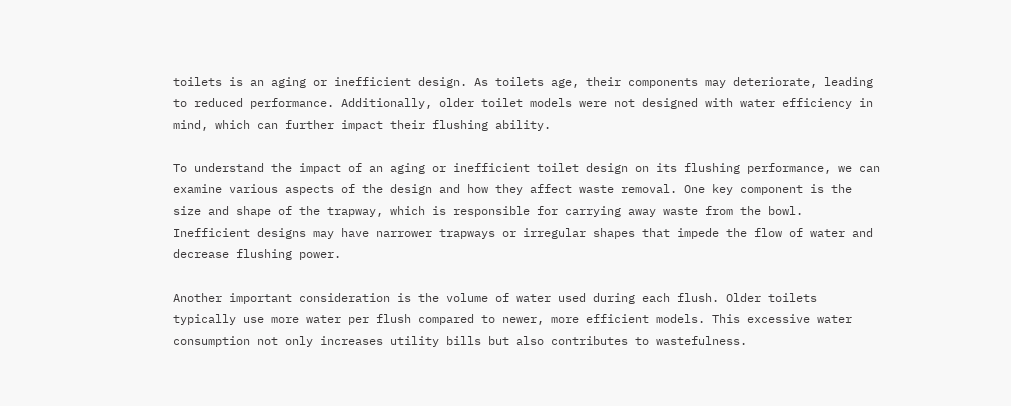toilets is an aging or inefficient design. As toilets age, their components may deteriorate, leading to reduced performance. Additionally, older toilet models were not designed with water efficiency in mind, which can further impact their flushing ability.

To understand the impact of an aging or inefficient toilet design on its flushing performance, we can examine various aspects of the design and how they affect waste removal. One key component is the size and shape of the trapway, which is responsible for carrying away waste from the bowl. Inefficient designs may have narrower trapways or irregular shapes that impede the flow of water and decrease flushing power.

Another important consideration is the volume of water used during each flush. Older toilets typically use more water per flush compared to newer, more efficient models. This excessive water consumption not only increases utility bills but also contributes to wastefulness.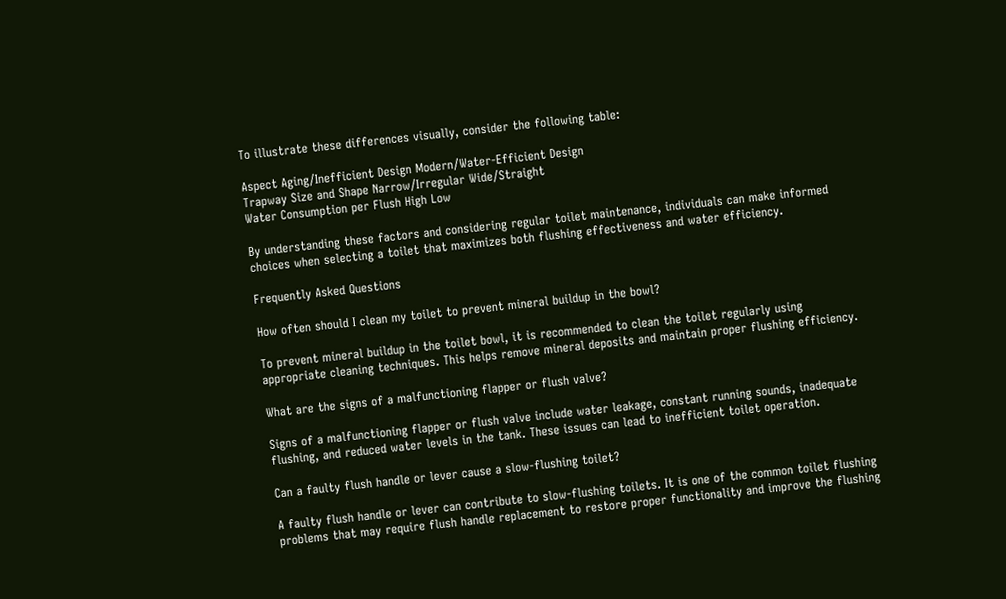To illustrate these differences visually, consider the following table:

Aspect Aging/Inefficient Design Modern/Water-Efficient Design
Trapway Size and Shape Narrow/Irregular Wide/Straight
Water Consumption per Flush High Low

By understanding these factors and considering regular toilet maintenance, individuals can make informed choices when selecting a toilet that maximizes both flushing effectiveness and water efficiency.

Frequently Asked Questions

How often should I clean my toilet to prevent mineral buildup in the bowl?

To prevent mineral buildup in the toilet bowl, it is recommended to clean the toilet regularly using appropriate cleaning techniques. This helps remove mineral deposits and maintain proper flushing efficiency.

What are the signs of a malfunctioning flapper or flush valve?

Signs of a malfunctioning flapper or flush valve include water leakage, constant running sounds, inadequate flushing, and reduced water levels in the tank. These issues can lead to inefficient toilet operation.

Can a faulty flush handle or lever cause a slow-flushing toilet?

A faulty flush handle or lever can contribute to slow-flushing toilets. It is one of the common toilet flushing problems that may require flush handle replacement to restore proper functionality and improve the flushing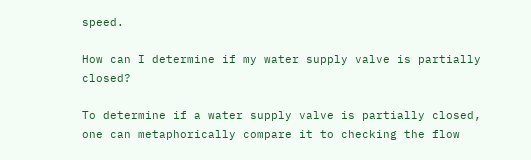speed.

How can I determine if my water supply valve is partially closed?

To determine if a water supply valve is partially closed, one can metaphorically compare it to checking the flow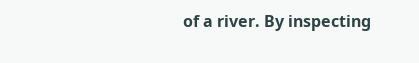of a river. By inspecting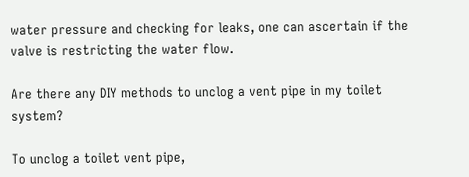water pressure and checking for leaks, one can ascertain if the valve is restricting the water flow.

Are there any DIY methods to unclog a vent pipe in my toilet system?

To unclog a toilet vent pipe,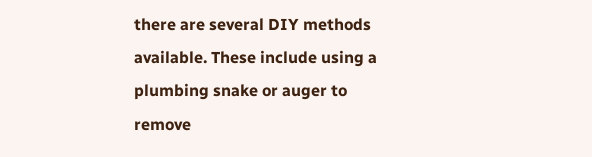there are several DIY methods available. These include using a plumbing snake or auger to remove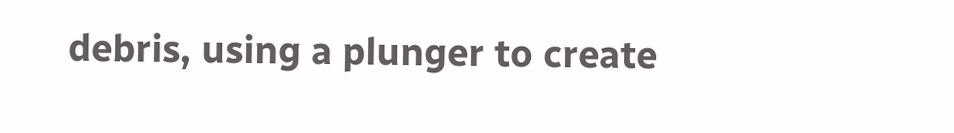debris, using a plunger to create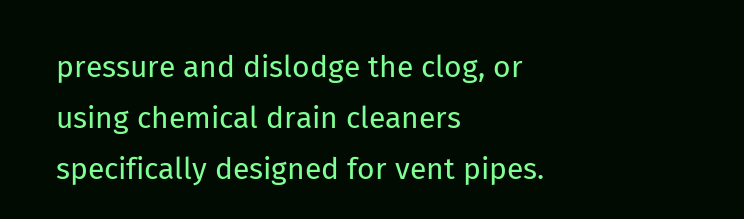pressure and dislodge the clog, or using chemical drain cleaners specifically designed for vent pipes.